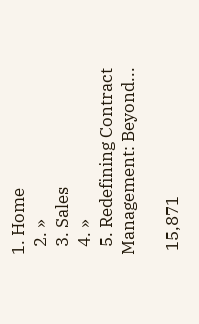1. Home
  2. »
  3. Sales
  4. »
  5. Redefining Contract Management: Beyond...

 15,871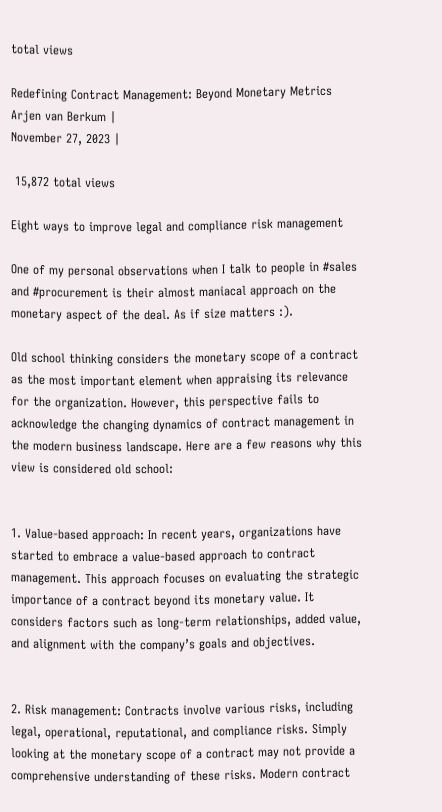total views

Redefining Contract Management: Beyond Monetary Metrics
Arjen van Berkum |
November 27, 2023 |

 15,872 total views

Eight ways to improve legal and compliance risk management

One of my personal observations when I talk to people in #sales and #procurement is their almost maniacal approach on the monetary aspect of the deal. As if size matters :).

Old school thinking considers the monetary scope of a contract as the most important element when appraising its relevance for the organization. However, this perspective fails to acknowledge the changing dynamics of contract management in the modern business landscape. Here are a few reasons why this view is considered old school:


1. Value-based approach: In recent years, organizations have started to embrace a value-based approach to contract management. This approach focuses on evaluating the strategic importance of a contract beyond its monetary value. It considers factors such as long-term relationships, added value, and alignment with the company’s goals and objectives.


2. Risk management: Contracts involve various risks, including legal, operational, reputational, and compliance risks. Simply looking at the monetary scope of a contract may not provide a comprehensive understanding of these risks. Modern contract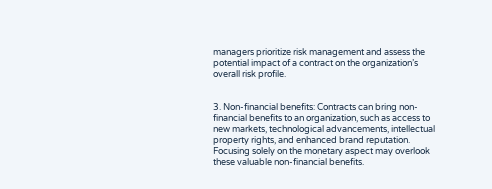managers prioritize risk management and assess the potential impact of a contract on the organization’s overall risk profile.


3. Non-financial benefits: Contracts can bring non-financial benefits to an organization, such as access to new markets, technological advancements, intellectual property rights, and enhanced brand reputation. Focusing solely on the monetary aspect may overlook these valuable non-financial benefits.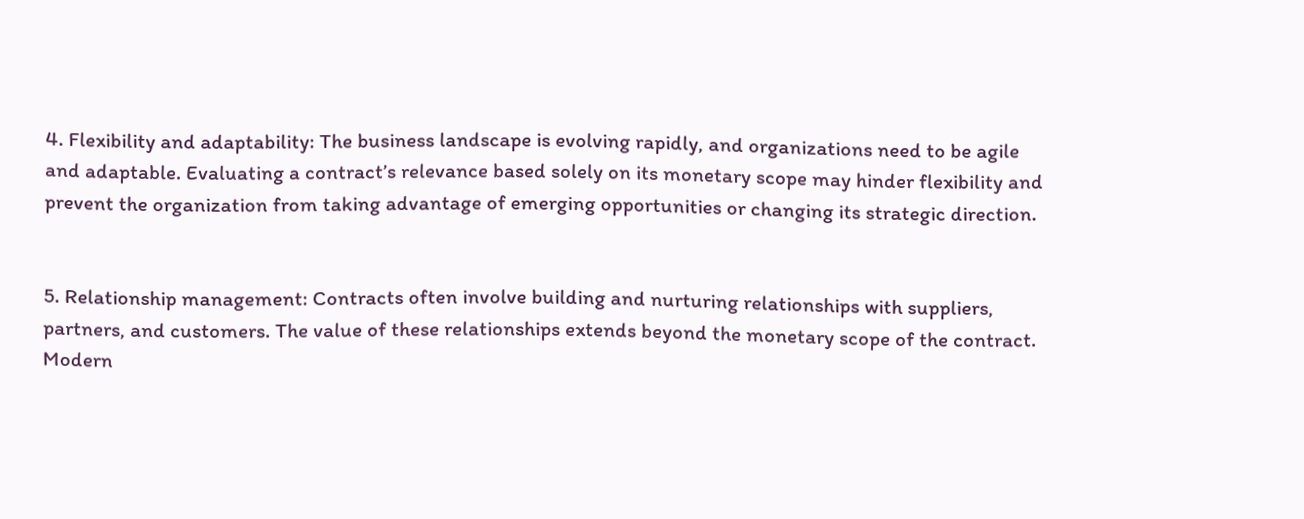4. Flexibility and adaptability: The business landscape is evolving rapidly, and organizations need to be agile and adaptable. Evaluating a contract’s relevance based solely on its monetary scope may hinder flexibility and prevent the organization from taking advantage of emerging opportunities or changing its strategic direction.


5. Relationship management: Contracts often involve building and nurturing relationships with suppliers, partners, and customers. The value of these relationships extends beyond the monetary scope of the contract. Modern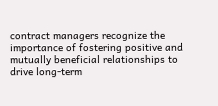contract managers recognize the importance of fostering positive and mutually beneficial relationships to drive long-term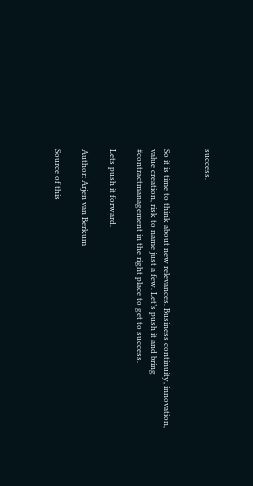success.


So it is time to think about new relevances. Business continuity, innovation, value creation, risk to name just a few. Let’s push it and bring #contractmanagement in the right place to get to success.

Lets push it forward.

Author: Arjen van Berkum

Source of this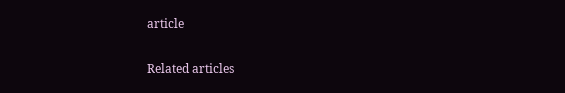article

Related articles